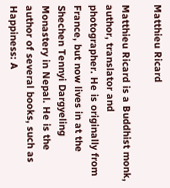Matthieu Ricard

Matthieu Ricard is a Buddhist monk, author, translator and photographer. He is originally from France, but now lives in at the Shechen Tennyi Dargyeling Monastery in Nepal. He is the author of several books, such as Happiness: A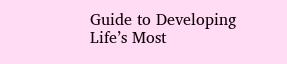Guide to Developing Life’s Most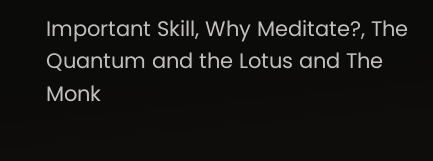Important Skill, Why Meditate?, The Quantum and the Lotus and The Monk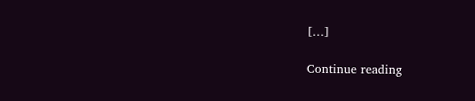[…]

Continue reading